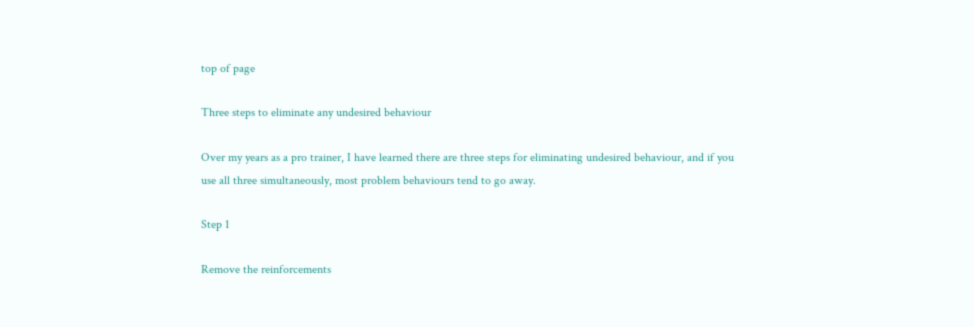top of page

Three steps to eliminate any undesired behaviour

Over my years as a pro trainer, I have learned there are three steps for eliminating undesired behaviour, and if you use all three simultaneously, most problem behaviours tend to go away.

Step 1

Remove the reinforcements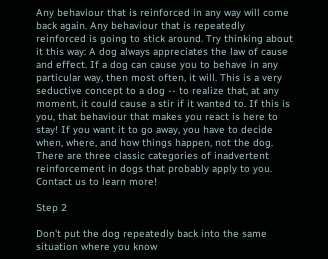Any behaviour that is reinforced in any way will come back again. Any behaviour that is repeatedly reinforced is going to stick around. Try thinking about it this way: A dog always appreciates the law of cause and effect. If a dog can cause you to behave in any particular way, then most often, it will. This is a very seductive concept to a dog -- to realize that, at any moment, it could cause a stir if it wanted to. If this is you, that behaviour that makes you react is here to stay! If you want it to go away, you have to decide when, where, and how things happen, not the dog. There are three classic categories of inadvertent reinforcement in dogs that probably apply to you. Contact us to learn more!

Step 2

Don't put the dog repeatedly back into the same situation where you know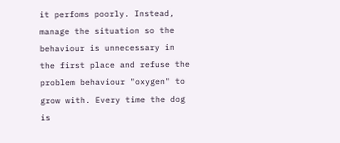it perfoms poorly. Instead, manage the situation so the behaviour is unnecessary in the first place and refuse the problem behaviour "oxygen" to grow with. Every time the dog is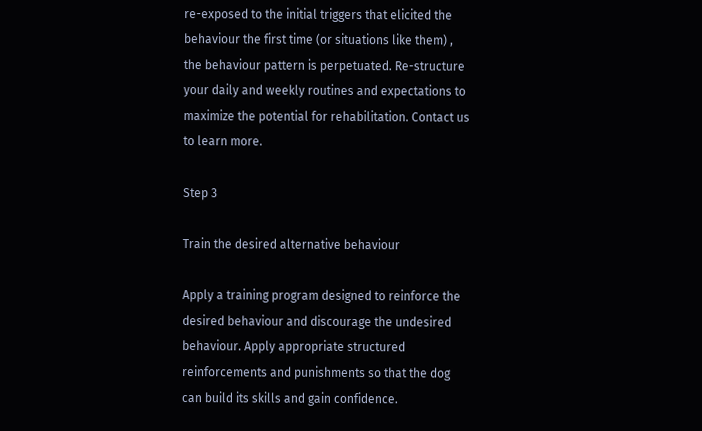re-exposed to the initial triggers that elicited the behaviour the first time (or situations like them) , the behaviour pattern is perpetuated. Re-structure your daily and weekly routines and expectations to maximize the potential for rehabilitation. Contact us to learn more.

Step 3

Train the desired alternative behaviour

Apply a training program designed to reinforce the desired behaviour and discourage the undesired behaviour. Apply appropriate structured reinforcements and punishments so that the dog can build its skills and gain confidence.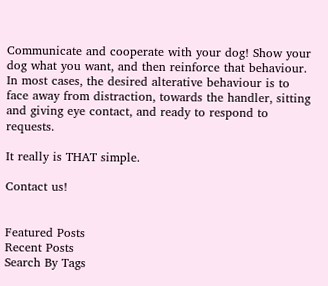Communicate and cooperate with your dog! Show your dog what you want, and then reinforce that behaviour. In most cases, the desired alterative behaviour is to face away from distraction, towards the handler, sitting and giving eye contact, and ready to respond to requests.

It really is THAT simple.

Contact us!


Featured Posts
Recent Posts
Search By Tags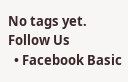No tags yet.
Follow Us
  • Facebook Basic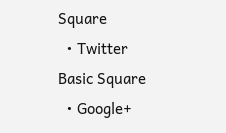Square
  • Twitter Basic Square
  • Google+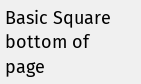Basic Square
bottom of page